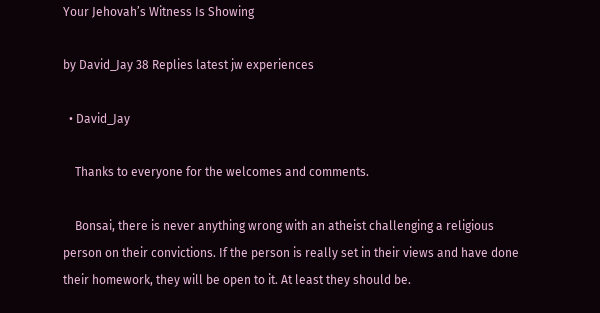Your Jehovah’s Witness Is Showing

by David_Jay 38 Replies latest jw experiences

  • David_Jay

    Thanks to everyone for the welcomes and comments.

    Bonsai, there is never anything wrong with an atheist challenging a religious person on their convictions. If the person is really set in their views and have done their homework, they will be open to it. At least they should be.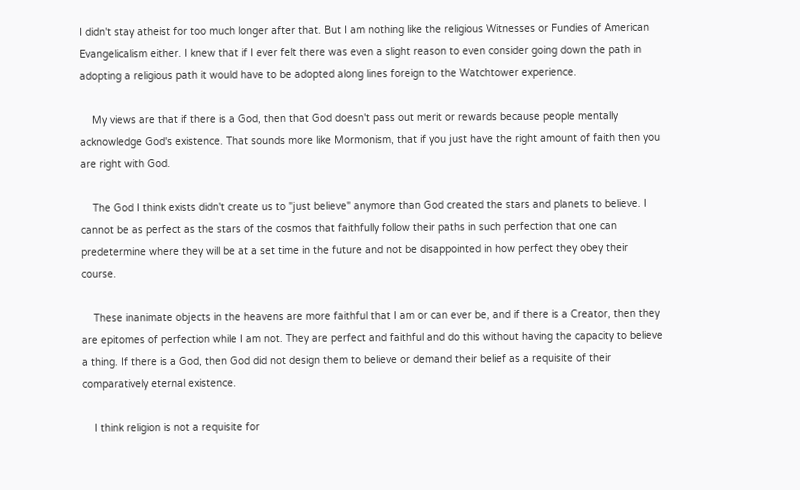I didn't stay atheist for too much longer after that. But I am nothing like the religious Witnesses or Fundies of American Evangelicalism either. I knew that if I ever felt there was even a slight reason to even consider going down the path in adopting a religious path it would have to be adopted along lines foreign to the Watchtower experience.

    My views are that if there is a God, then that God doesn't pass out merit or rewards because people mentally acknowledge God's existence. That sounds more like Mormonism, that if you just have the right amount of faith then you are right with God.

    The God I think exists didn't create us to "just believe" anymore than God created the stars and planets to believe. I cannot be as perfect as the stars of the cosmos that faithfully follow their paths in such perfection that one can predetermine where they will be at a set time in the future and not be disappointed in how perfect they obey their course.

    These inanimate objects in the heavens are more faithful that I am or can ever be, and if there is a Creator, then they are epitomes of perfection while I am not. They are perfect and faithful and do this without having the capacity to believe a thing. If there is a God, then God did not design them to believe or demand their belief as a requisite of their comparatively eternal existence.

    I think religion is not a requisite for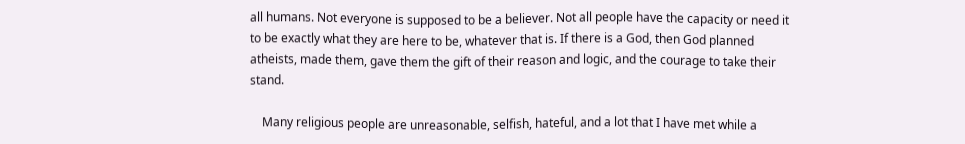all humans. Not everyone is supposed to be a believer. Not all people have the capacity or need it to be exactly what they are here to be, whatever that is. If there is a God, then God planned atheists, made them, gave them the gift of their reason and logic, and the courage to take their stand.

    Many religious people are unreasonable, selfish, hateful, and a lot that I have met while a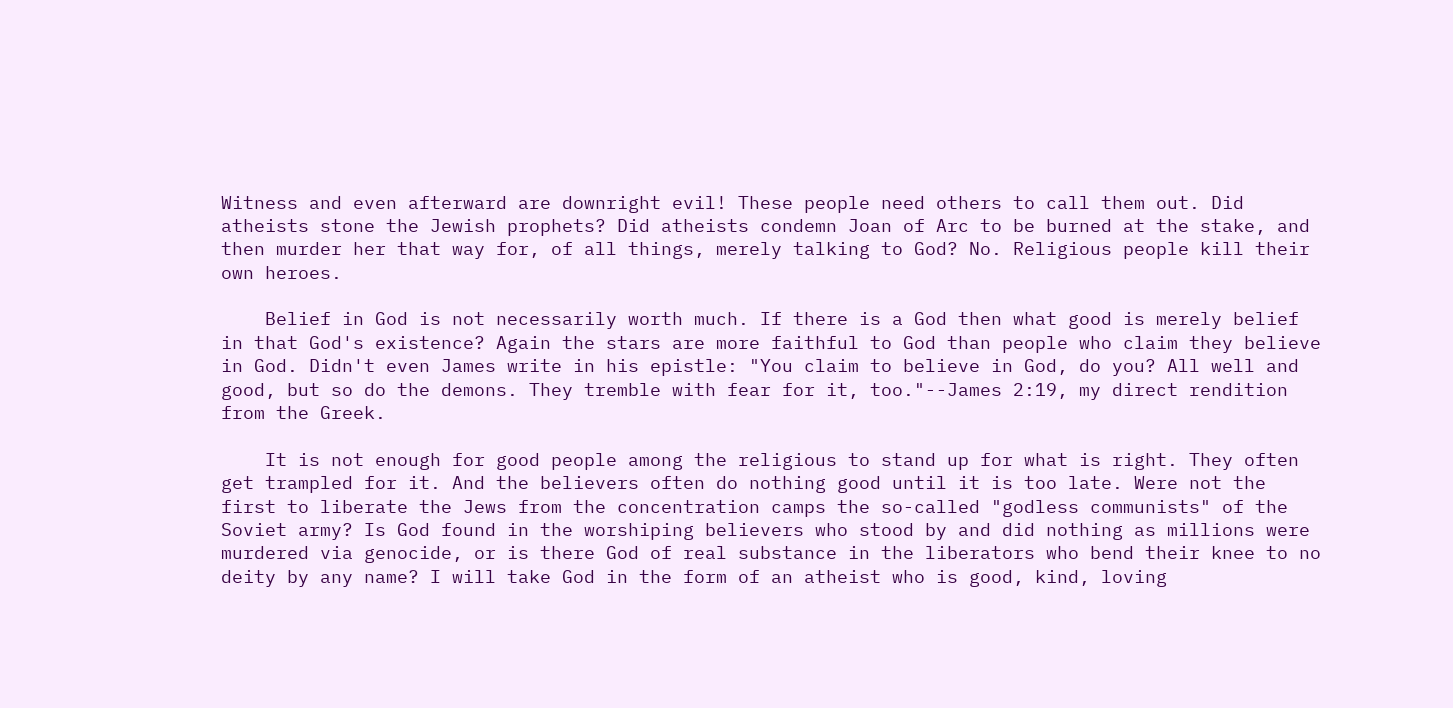Witness and even afterward are downright evil! These people need others to call them out. Did atheists stone the Jewish prophets? Did atheists condemn Joan of Arc to be burned at the stake, and then murder her that way for, of all things, merely talking to God? No. Religious people kill their own heroes.

    Belief in God is not necessarily worth much. If there is a God then what good is merely belief in that God's existence? Again the stars are more faithful to God than people who claim they believe in God. Didn't even James write in his epistle: "You claim to believe in God, do you? All well and good, but so do the demons. They tremble with fear for it, too."--James 2:19, my direct rendition from the Greek.

    It is not enough for good people among the religious to stand up for what is right. They often get trampled for it. And the believers often do nothing good until it is too late. Were not the first to liberate the Jews from the concentration camps the so-called "godless communists" of the Soviet army? Is God found in the worshiping believers who stood by and did nothing as millions were murdered via genocide, or is there God of real substance in the liberators who bend their knee to no deity by any name? I will take God in the form of an atheist who is good, kind, loving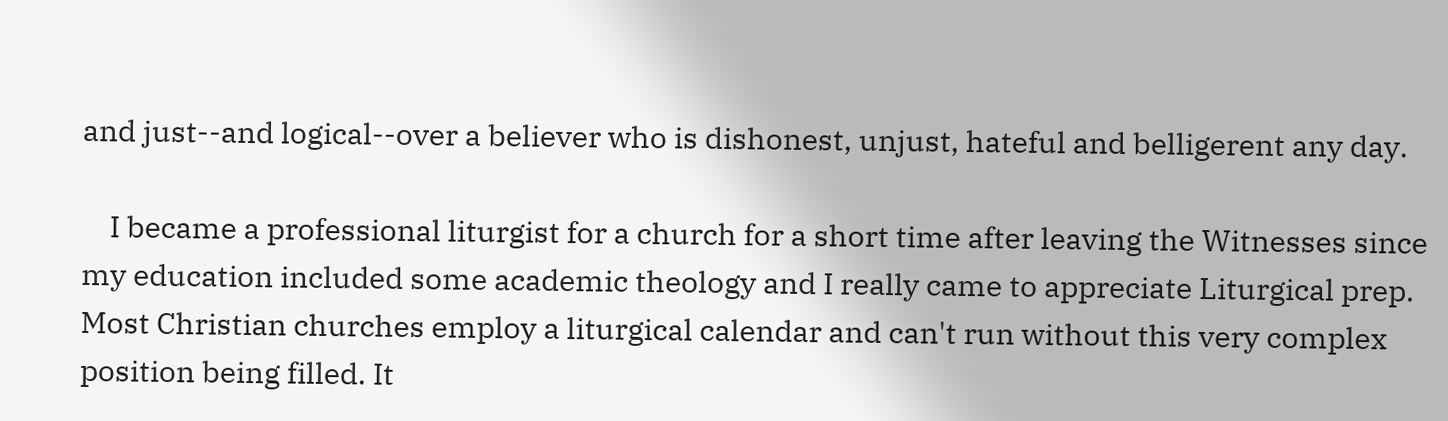and just--and logical--over a believer who is dishonest, unjust, hateful and belligerent any day.

    I became a professional liturgist for a church for a short time after leaving the Witnesses since my education included some academic theology and I really came to appreciate Liturgical prep. Most Christian churches employ a liturgical calendar and can't run without this very complex position being filled. It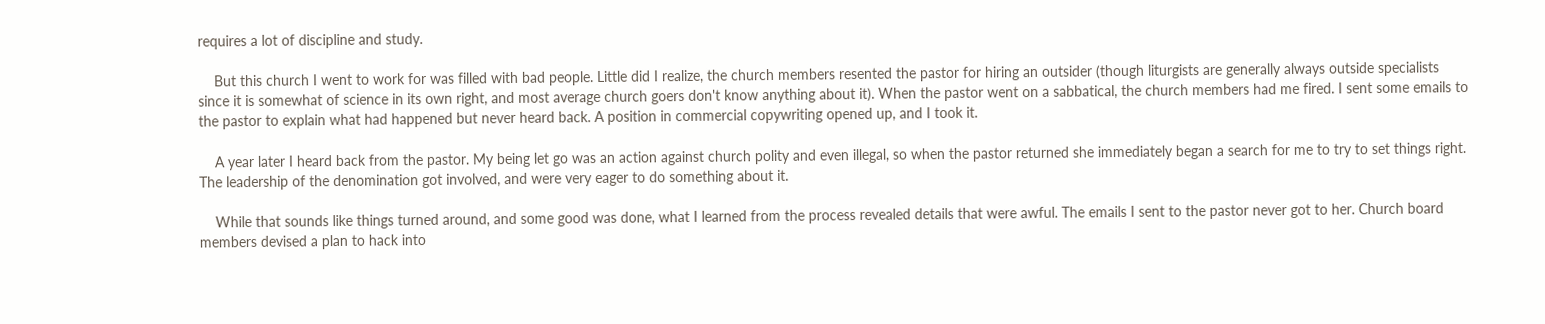requires a lot of discipline and study.

    But this church I went to work for was filled with bad people. Little did I realize, the church members resented the pastor for hiring an outsider (though liturgists are generally always outside specialists since it is somewhat of science in its own right, and most average church goers don't know anything about it). When the pastor went on a sabbatical, the church members had me fired. I sent some emails to the pastor to explain what had happened but never heard back. A position in commercial copywriting opened up, and I took it.

    A year later I heard back from the pastor. My being let go was an action against church polity and even illegal, so when the pastor returned she immediately began a search for me to try to set things right. The leadership of the denomination got involved, and were very eager to do something about it.

    While that sounds like things turned around, and some good was done, what I learned from the process revealed details that were awful. The emails I sent to the pastor never got to her. Church board members devised a plan to hack into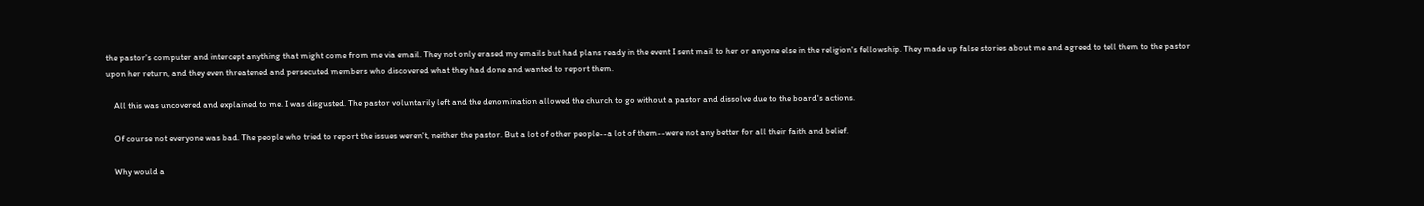the pastor's computer and intercept anything that might come from me via email. They not only erased my emails but had plans ready in the event I sent mail to her or anyone else in the religion's fellowship. They made up false stories about me and agreed to tell them to the pastor upon her return, and they even threatened and persecuted members who discovered what they had done and wanted to report them.

    All this was uncovered and explained to me. I was disgusted. The pastor voluntarily left and the denomination allowed the church to go without a pastor and dissolve due to the board's actions.

    Of course not everyone was bad. The people who tried to report the issues weren't, neither the pastor. But a lot of other people--a lot of them--were not any better for all their faith and belief.

    Why would a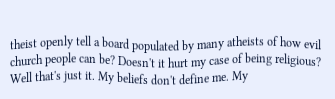theist openly tell a board populated by many atheists of how evil church people can be? Doesn't it hurt my case of being religious? Well that's just it. My beliefs don't define me. My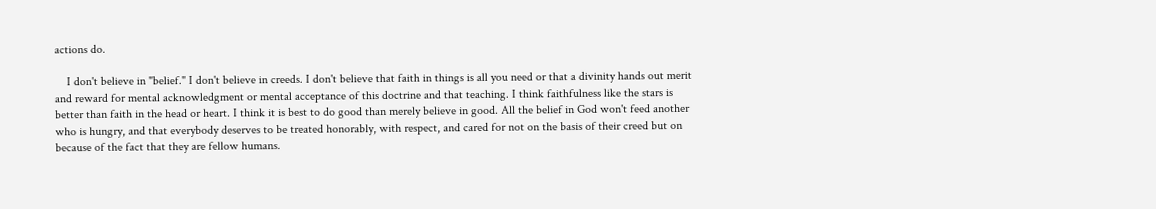actions do.

    I don't believe in "belief." I don't believe in creeds. I don't believe that faith in things is all you need or that a divinity hands out merit and reward for mental acknowledgment or mental acceptance of this doctrine and that teaching. I think faithfulness like the stars is better than faith in the head or heart. I think it is best to do good than merely believe in good. All the belief in God won't feed another who is hungry, and that everybody deserves to be treated honorably, with respect, and cared for not on the basis of their creed but on because of the fact that they are fellow humans.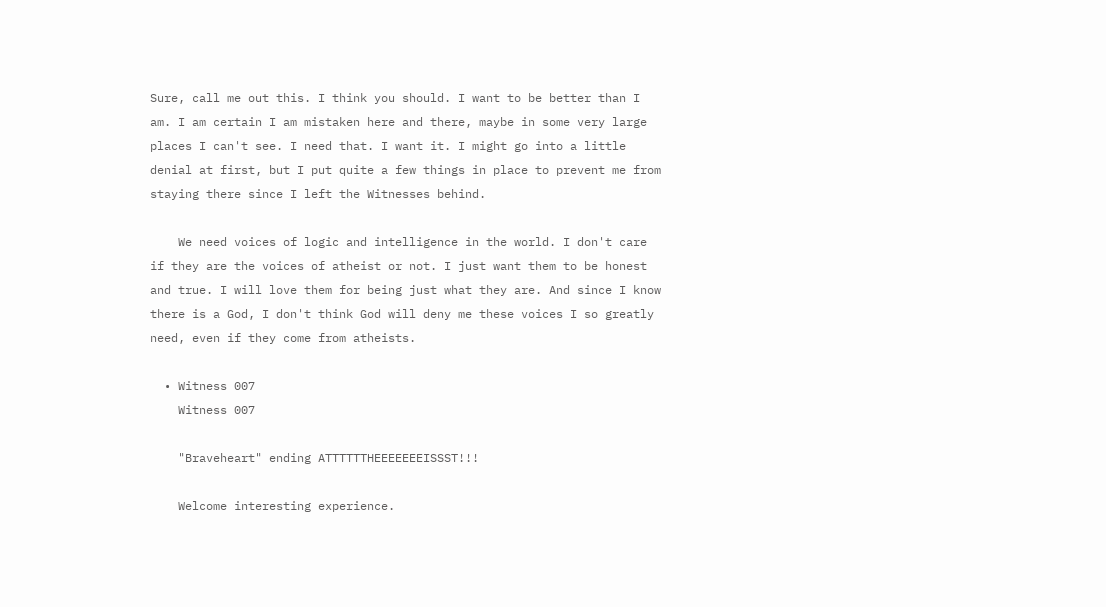Sure, call me out this. I think you should. I want to be better than I am. I am certain I am mistaken here and there, maybe in some very large places I can't see. I need that. I want it. I might go into a little denial at first, but I put quite a few things in place to prevent me from staying there since I left the Witnesses behind.

    We need voices of logic and intelligence in the world. I don't care if they are the voices of atheist or not. I just want them to be honest and true. I will love them for being just what they are. And since I know there is a God, I don't think God will deny me these voices I so greatly need, even if they come from atheists.

  • Witness 007
    Witness 007

    "Braveheart" ending ATTTTTTHEEEEEEEISSST!!!

    Welcome interesting experience.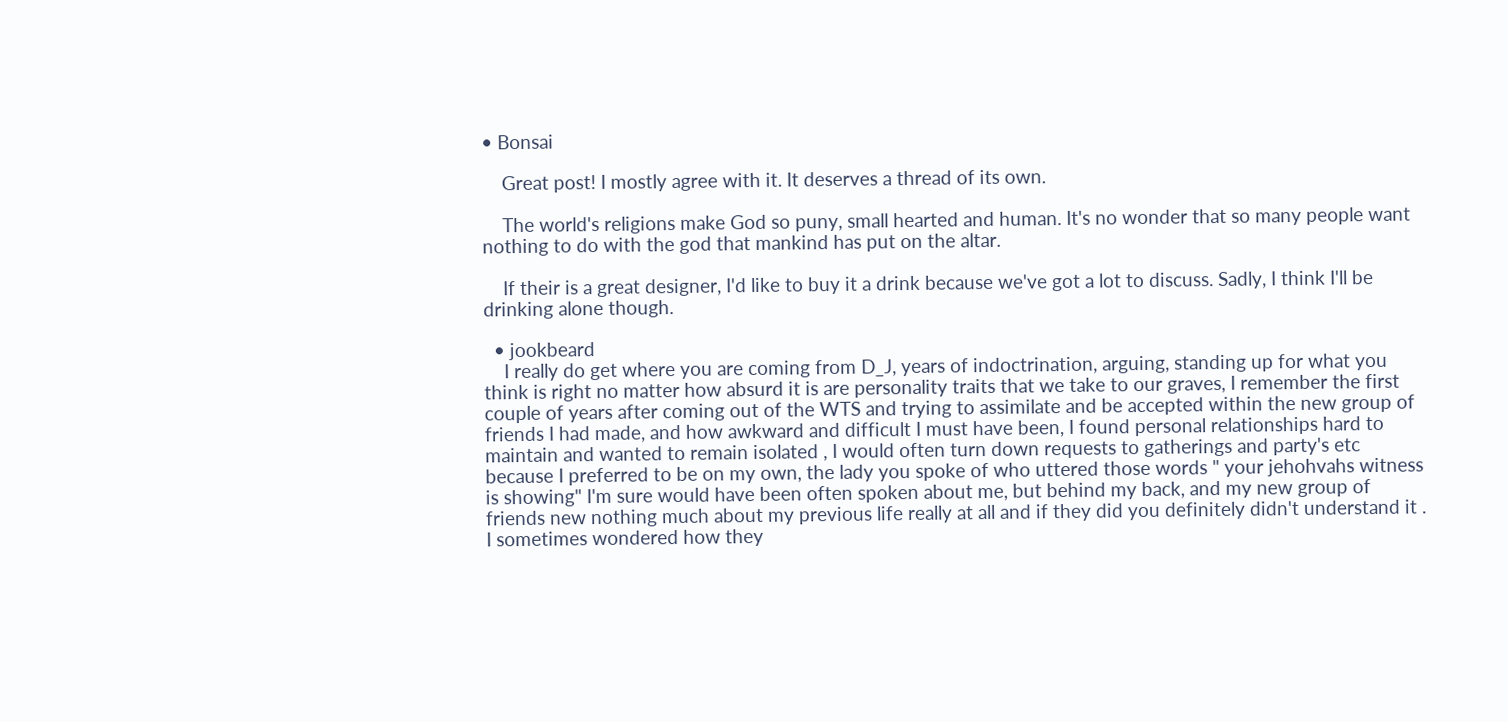• Bonsai

    Great post! I mostly agree with it. It deserves a thread of its own.

    The world's religions make God so puny, small hearted and human. It's no wonder that so many people want nothing to do with the god that mankind has put on the altar.

    If their is a great designer, I'd like to buy it a drink because we've got a lot to discuss. Sadly, I think I'll be drinking alone though.

  • jookbeard
    I really do get where you are coming from D_J, years of indoctrination, arguing, standing up for what you think is right no matter how absurd it is are personality traits that we take to our graves, I remember the first couple of years after coming out of the WTS and trying to assimilate and be accepted within the new group of friends I had made, and how awkward and difficult I must have been, I found personal relationships hard to maintain and wanted to remain isolated , I would often turn down requests to gatherings and party's etc because I preferred to be on my own, the lady you spoke of who uttered those words " your jehohvahs witness is showing" I'm sure would have been often spoken about me, but behind my back, and my new group of friends new nothing much about my previous life really at all and if they did you definitely didn't understand it . I sometimes wondered how they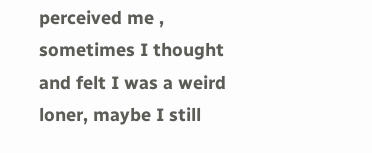perceived me , sometimes I thought and felt I was a weird loner, maybe I still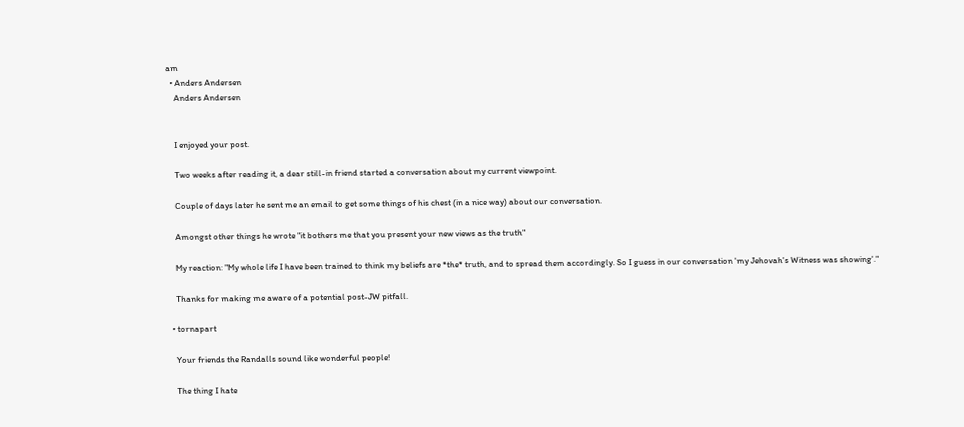am
  • Anders Andersen
    Anders Andersen


    I enjoyed your post.

    Two weeks after reading it, a dear still-in friend started a conversation about my current viewpoint.

    Couple of days later he sent me an email to get some things of his chest (in a nice way) about our conversation.

    Amongst other things he wrote "it bothers me that you present your new views as the truth"

    My reaction: "My whole life I have been trained to think my beliefs are *the* truth, and to spread them accordingly. So I guess in our conversation 'my Jehovah's Witness was showing'."

    Thanks for making me aware of a potential post-JW pitfall.

  • tornapart

    Your friends the Randalls sound like wonderful people!

    The thing I hate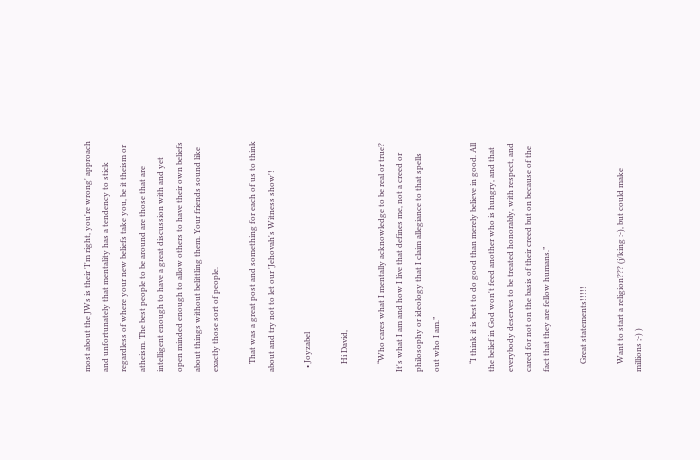most about the JWs is their 'I'm right, you're wrong' approach and unfortunately that mentality has a tendency to stick regardless of where your new beliefs take you, be it theism or atheism. The best people to be around are those that are intelligent enough to have a great discussion with and yet open minded enough to allow others to have their own beliefs about things without belittling them. Your friends sound like exactly those sort of people.

    That was a great post and something for each of us to think about and try not to let our 'Jehovah's Witness show'!

  • Joyzabel

    Hi David,

    “Who cares what I mentally acknowledge to be real or true? It's what I am and how I live that defines me, not a creed or philosophy or ideology that I claim allegiance to that spells out who I am.”

    “I think it is best to do good than merely believe in good. All the belief in God won't feed another who is hungry, and that everybody deserves to be treated honorably, with respect, and cared for not on the basis of their creed but on because of the fact that they are fellow humans.”

    Great statements!!!!!

    Want to start a religion??? (j/king :-), but could make millions ;-) )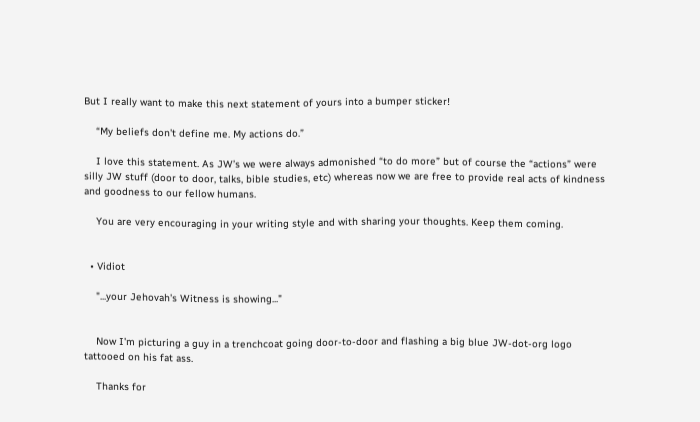But I really want to make this next statement of yours into a bumper sticker!

    “My beliefs don't define me. My actions do.”

    I love this statement. As JW’s we were always admonished “to do more” but of course the “actions” were silly JW stuff (door to door, talks, bible studies, etc) whereas now we are free to provide real acts of kindness and goodness to our fellow humans.

    You are very encouraging in your writing style and with sharing your thoughts. Keep them coming.


  • Vidiot

    "...your Jehovah's Witness is showing..."


    Now I'm picturing a guy in a trenchcoat going door-to-door and flashing a big blue JW-dot-org logo tattooed on his fat ass.

    Thanks for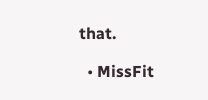that.

  • MissFit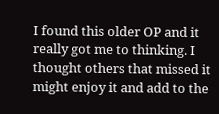I found this older OP and it really got me to thinking. I thought others that missed it might enjoy it and add to the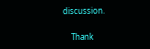discussion.

    Thank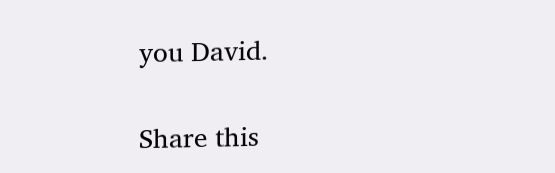you David.

Share this